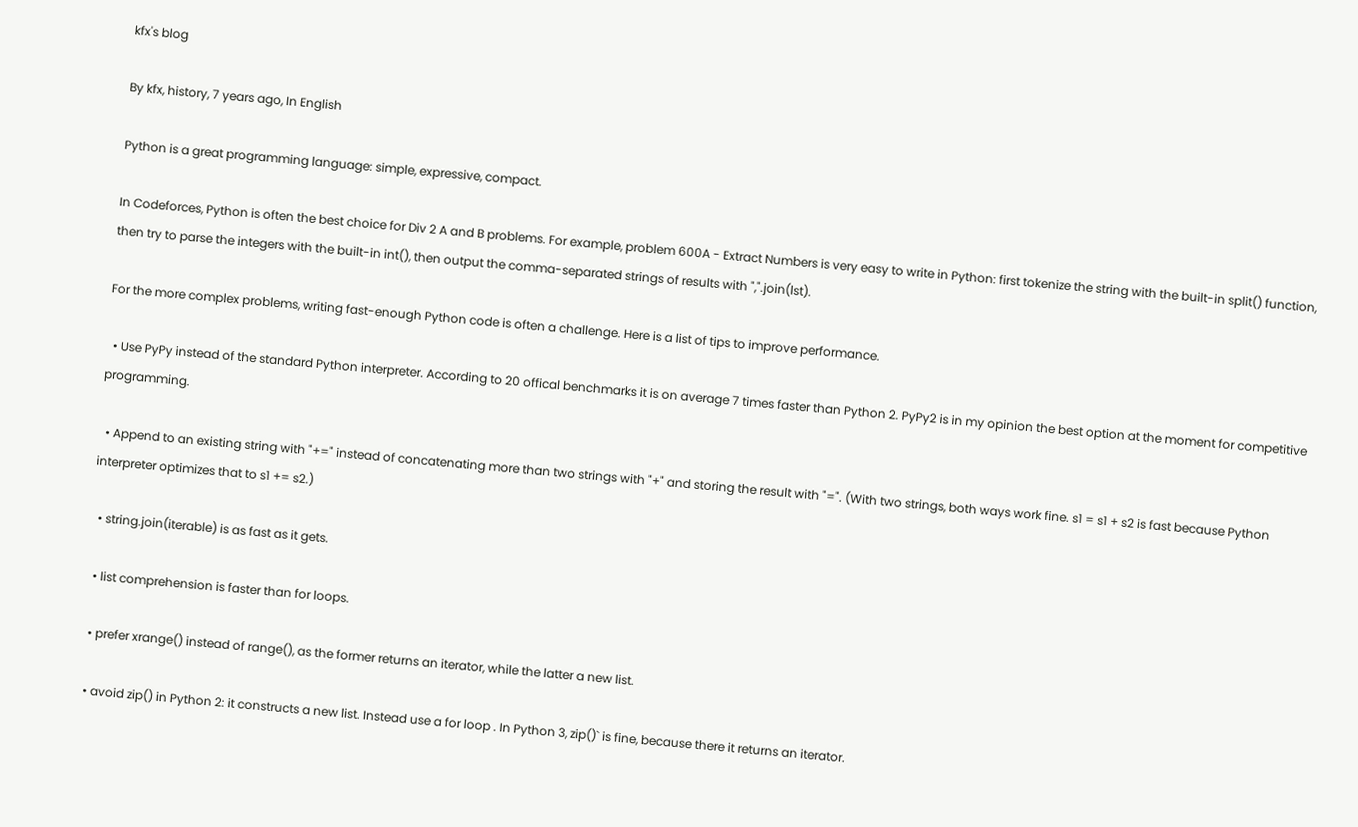kfx's blog

By kfx, history, 7 years ago, In English

Python is a great programming language: simple, expressive, compact.

In Codeforces, Python is often the best choice for Div 2 A and B problems. For example, problem 600A - Extract Numbers is very easy to write in Python: first tokenize the string with the built-in split() function, then try to parse the integers with the built-in int(), then output the comma-separated strings of results with ",".join(lst).

For the more complex problems, writing fast-enough Python code is often a challenge. Here is a list of tips to improve performance.

  • Use PyPy instead of the standard Python interpreter. According to 20 offical benchmarks it is on average 7 times faster than Python 2. PyPy2 is in my opinion the best option at the moment for competitive programming.

  • Append to an existing string with "+=" instead of concatenating more than two strings with "+" and storing the result with "=". (With two strings, both ways work fine. s1 = s1 + s2 is fast because Python interpreter optimizes that to s1 += s2.)

  • string.join(iterable) is as fast as it gets.

  • list comprehension is faster than for loops.

  • prefer xrange() instead of range(), as the former returns an iterator, while the latter a new list.

  • avoid zip() in Python 2: it constructs a new list. Instead use a for loop . In Python 3, zip()` is fine, because there it returns an iterator.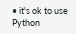• it's ok to use Python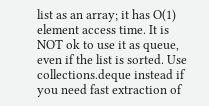list as an array; it has O(1) element access time. It is NOT ok to use it as queue, even if the list is sorted. Use collections.deque instead if you need fast extraction of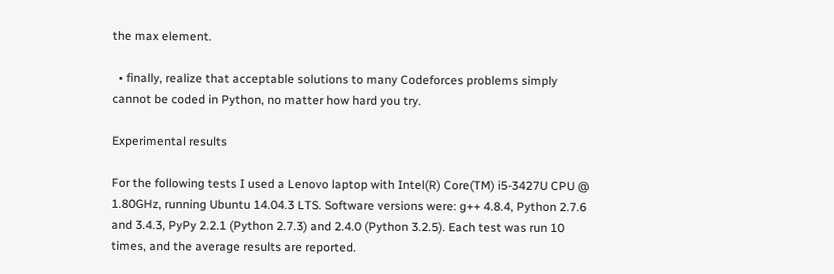the max element.

  • finally, realize that acceptable solutions to many Codeforces problems simply cannot be coded in Python, no matter how hard you try.

Experimental results

For the following tests I used a Lenovo laptop with Intel(R) Core(TM) i5-3427U CPU @ 1.80GHz, running Ubuntu 14.04.3 LTS. Software versions were: g++ 4.8.4, Python 2.7.6 and 3.4.3, PyPy 2.2.1 (Python 2.7.3) and 2.4.0 (Python 3.2.5). Each test was run 10 times, and the average results are reported.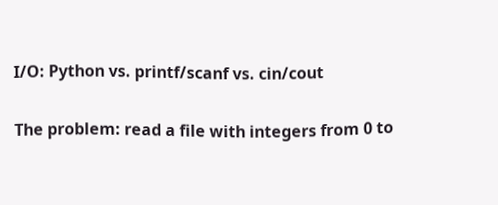I/O: Python vs. printf/scanf vs. cin/cout

The problem: read a file with integers from 0 to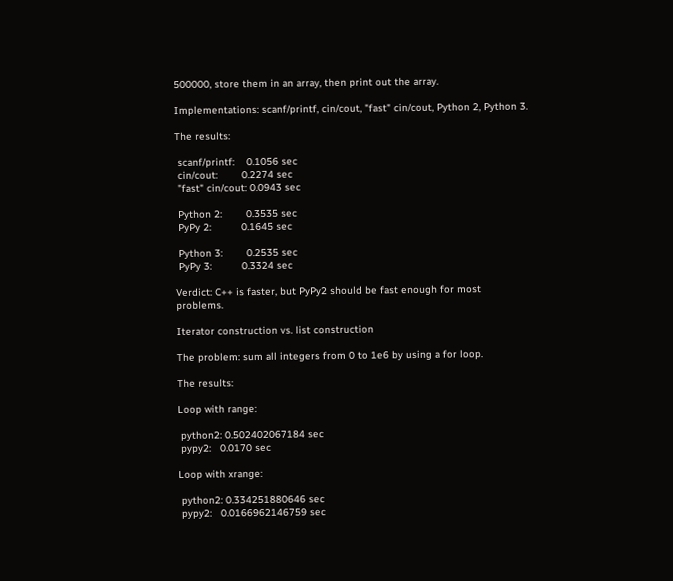500000, store them in an array, then print out the array.

Implementations: scanf/printf, cin/cout, "fast" cin/cout, Python 2, Python 3.

The results:

 scanf/printf:    0.1056 sec
 cin/cout:        0.2274 sec
 "fast" cin/cout: 0.0943 sec

 Python 2:        0.3535 sec
 PyPy 2:          0.1645 sec

 Python 3:        0.2535 sec
 PyPy 3:          0.3324 sec

Verdict: C++ is faster, but PyPy2 should be fast enough for most problems.

Iterator construction vs. list construction

The problem: sum all integers from 0 to 1e6 by using a for loop.

The results:

Loop with range:

 python2: 0.502402067184 sec
 pypy2:   0.0170 sec

Loop with xrange:

 python2: 0.334251880646 sec
 pypy2:   0.0166962146759 sec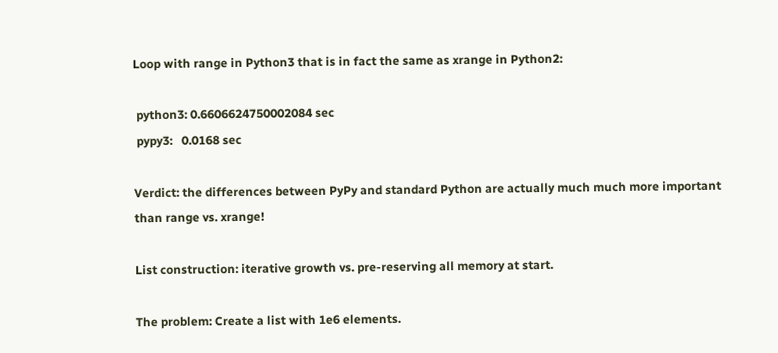Loop with range in Python3 that is in fact the same as xrange in Python2:

 python3: 0.6606624750002084 sec
 pypy3:   0.0168 sec

Verdict: the differences between PyPy and standard Python are actually much much more important than range vs. xrange!

List construction: iterative growth vs. pre-reserving all memory at start.

The problem: Create a list with 1e6 elements.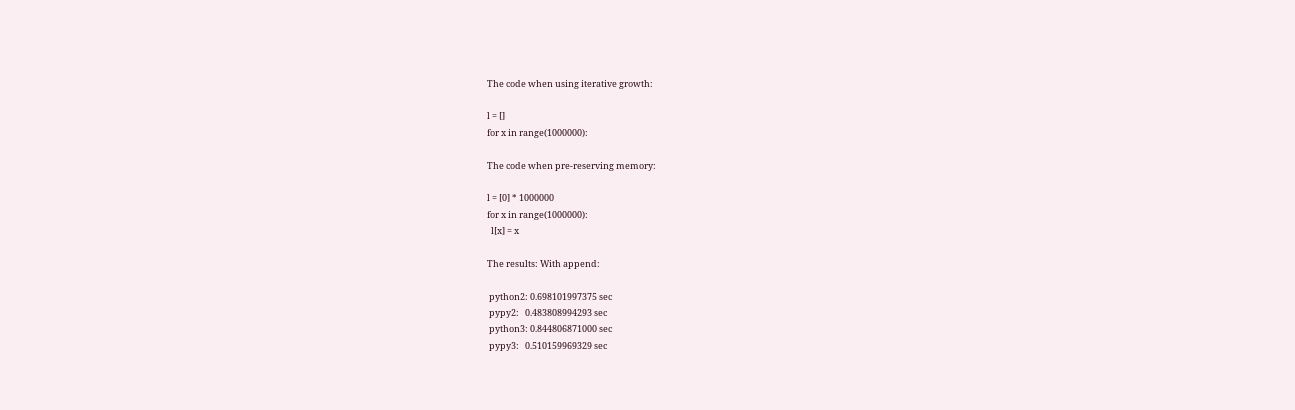The code when using iterative growth:

l = []
for x in range(1000000):

The code when pre-reserving memory:

l = [0] * 1000000
for x in range(1000000):
  l[x] = x

The results: With append:

 python2: 0.698101997375 sec
 pypy2:   0.483808994293 sec
 python3: 0.844806871000 sec
 pypy3:   0.510159969329 sec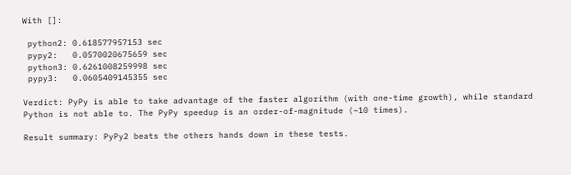With []:

 python2: 0.618577957153 sec
 pypy2:   0.0570020675659 sec
 python3: 0.6261008259998 sec
 pypy3:   0.0605409145355 sec

Verdict: PyPy is able to take advantage of the faster algorithm (with one-time growth), while standard Python is not able to. The PyPy speedup is an order-of-magnitude (~10 times).

Result summary: PyPy2 beats the others hands down in these tests.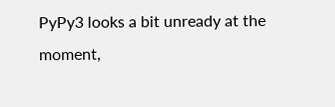PyPy3 looks a bit unready at the moment,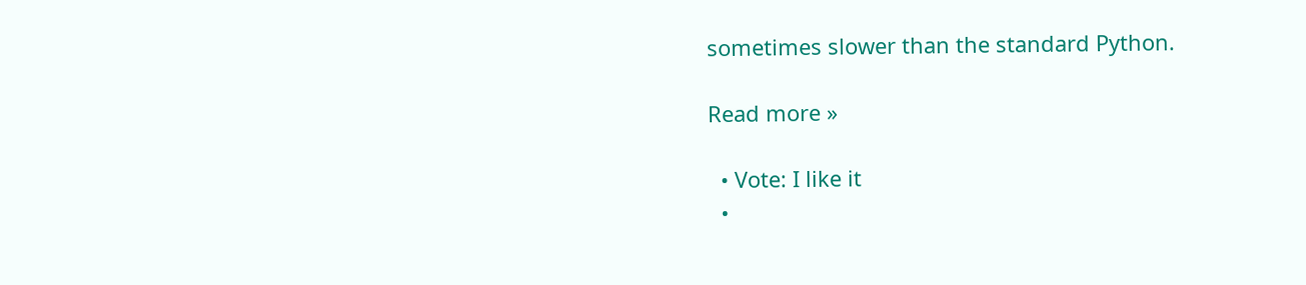sometimes slower than the standard Python.

Read more »

  • Vote: I like it
  •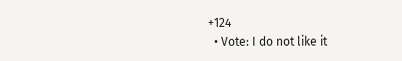+124
  • Vote: I do not like it